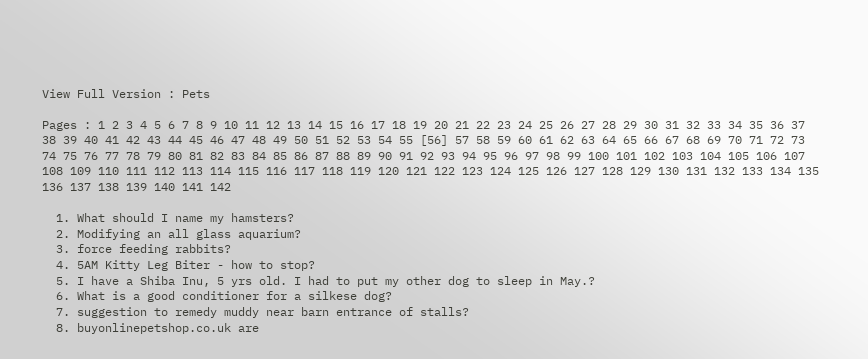View Full Version : Pets

Pages : 1 2 3 4 5 6 7 8 9 10 11 12 13 14 15 16 17 18 19 20 21 22 23 24 25 26 27 28 29 30 31 32 33 34 35 36 37 38 39 40 41 42 43 44 45 46 47 48 49 50 51 52 53 54 55 [56] 57 58 59 60 61 62 63 64 65 66 67 68 69 70 71 72 73 74 75 76 77 78 79 80 81 82 83 84 85 86 87 88 89 90 91 92 93 94 95 96 97 98 99 100 101 102 103 104 105 106 107 108 109 110 111 112 113 114 115 116 117 118 119 120 121 122 123 124 125 126 127 128 129 130 131 132 133 134 135 136 137 138 139 140 141 142

  1. What should I name my hamsters?
  2. Modifying an all glass aquarium?
  3. force feeding rabbits?
  4. 5AM Kitty Leg Biter - how to stop?
  5. I have a Shiba Inu, 5 yrs old. I had to put my other dog to sleep in May.?
  6. What is a good conditioner for a silkese dog?
  7. suggestion to remedy muddy near barn entrance of stalls?
  8. buyonlinepetshop.co.uk are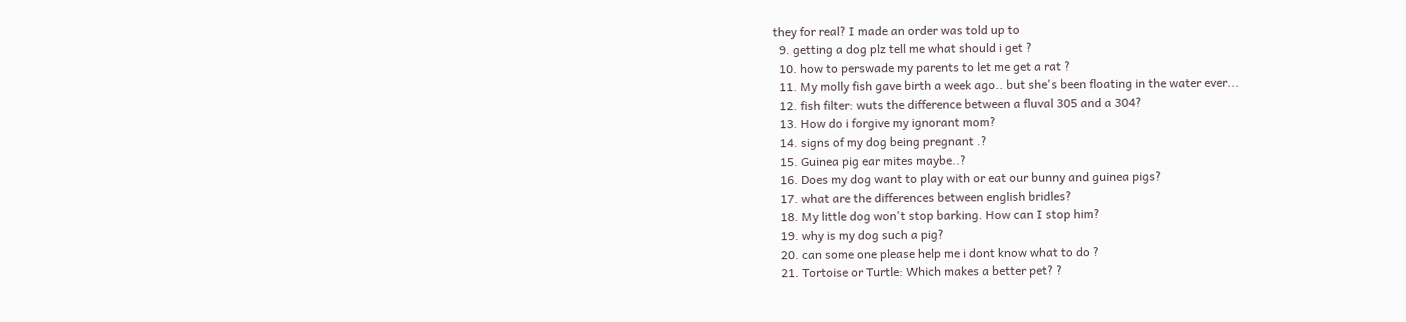they for real? I made an order was told up to
  9. getting a dog plz tell me what should i get ?
  10. how to perswade my parents to let me get a rat ?
  11. My molly fish gave birth a week ago.. but she's been floating in the water ever...
  12. fish filter: wuts the difference between a fluval 305 and a 304?
  13. How do i forgive my ignorant mom?
  14. signs of my dog being pregnant .?
  15. Guinea pig ear mites maybe..?
  16. Does my dog want to play with or eat our bunny and guinea pigs?
  17. what are the differences between english bridles?
  18. My little dog won't stop barking. How can I stop him?
  19. why is my dog such a pig?
  20. can some one please help me i dont know what to do ?
  21. Tortoise or Turtle: Which makes a better pet? ?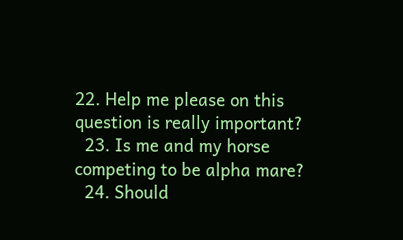22. Help me please on this question is really important?
  23. Is me and my horse competing to be alpha mare?
  24. Should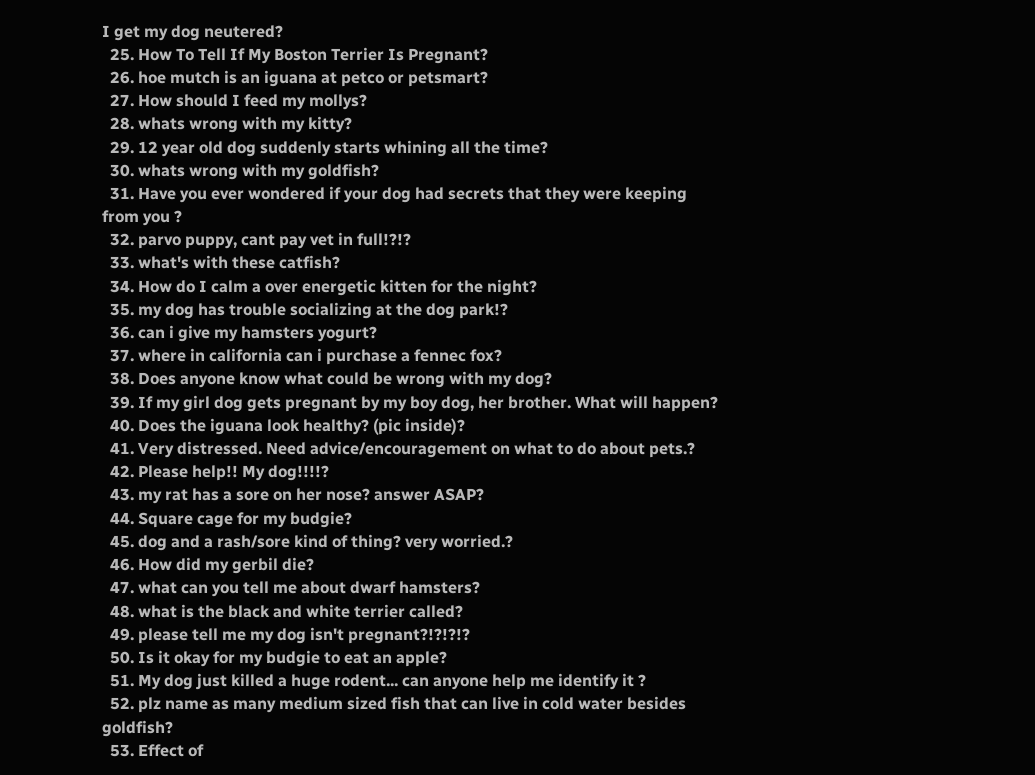I get my dog neutered?
  25. How To Tell If My Boston Terrier Is Pregnant?
  26. hoe mutch is an iguana at petco or petsmart?
  27. How should I feed my mollys?
  28. whats wrong with my kitty?
  29. 12 year old dog suddenly starts whining all the time?
  30. whats wrong with my goldfish?
  31. Have you ever wondered if your dog had secrets that they were keeping from you ?
  32. parvo puppy, cant pay vet in full!?!?
  33. what's with these catfish?
  34. How do I calm a over energetic kitten for the night?
  35. my dog has trouble socializing at the dog park!?
  36. can i give my hamsters yogurt?
  37. where in california can i purchase a fennec fox?
  38. Does anyone know what could be wrong with my dog?
  39. If my girl dog gets pregnant by my boy dog, her brother. What will happen?
  40. Does the iguana look healthy? (pic inside)?
  41. Very distressed. Need advice/encouragement on what to do about pets.?
  42. Please help!! My dog!!!!?
  43. my rat has a sore on her nose? answer ASAP?
  44. Square cage for my budgie?
  45. dog and a rash/sore kind of thing? very worried.?
  46. How did my gerbil die?
  47. what can you tell me about dwarf hamsters?
  48. what is the black and white terrier called?
  49. please tell me my dog isn't pregnant?!?!?!?
  50. Is it okay for my budgie to eat an apple?
  51. My dog just killed a huge rodent... can anyone help me identify it ?
  52. plz name as many medium sized fish that can live in cold water besides goldfish?
  53. Effect of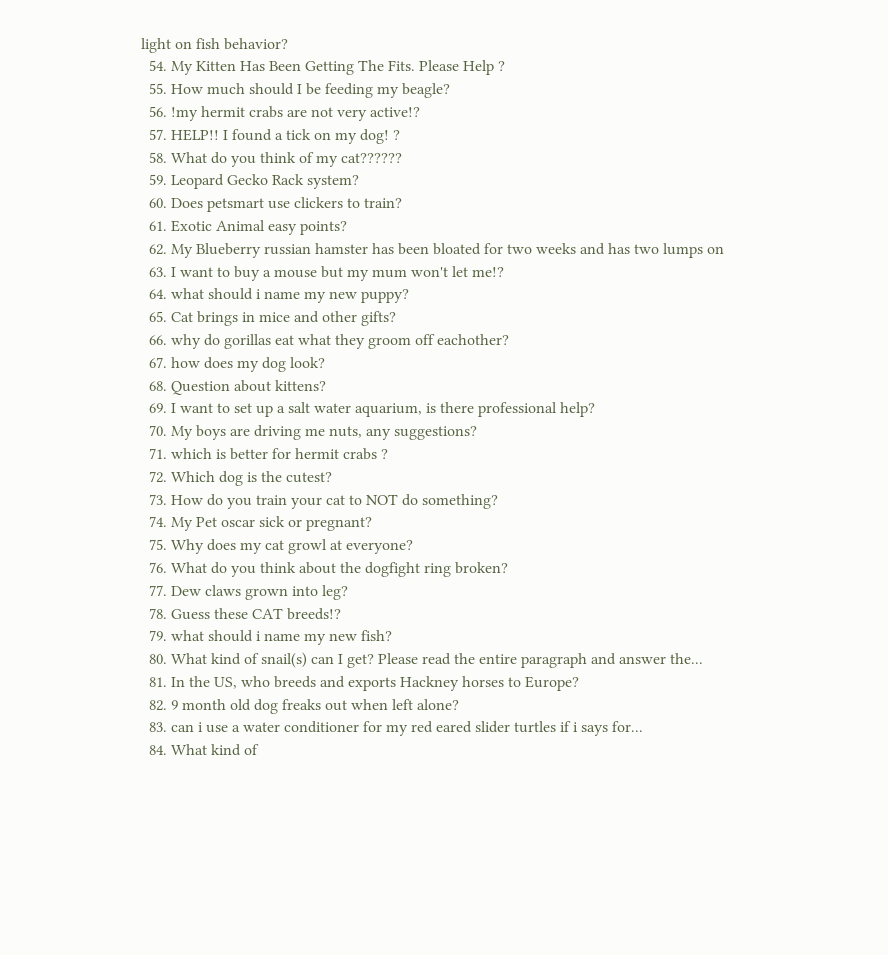light on fish behavior?
  54. My Kitten Has Been Getting The Fits. Please Help ?
  55. How much should I be feeding my beagle?
  56. !my hermit crabs are not very active!?
  57. HELP!! I found a tick on my dog! ?
  58. What do you think of my cat??????
  59. Leopard Gecko Rack system?
  60. Does petsmart use clickers to train?
  61. Exotic Animal easy points?
  62. My Blueberry russian hamster has been bloated for two weeks and has two lumps on
  63. I want to buy a mouse but my mum won't let me!?
  64. what should i name my new puppy?
  65. Cat brings in mice and other gifts?
  66. why do gorillas eat what they groom off eachother?
  67. how does my dog look?
  68. Question about kittens?
  69. I want to set up a salt water aquarium, is there professional help?
  70. My boys are driving me nuts, any suggestions?
  71. which is better for hermit crabs ?
  72. Which dog is the cutest?
  73. How do you train your cat to NOT do something?
  74. My Pet oscar sick or pregnant?
  75. Why does my cat growl at everyone?
  76. What do you think about the dogfight ring broken?
  77. Dew claws grown into leg?
  78. Guess these CAT breeds!?
  79. what should i name my new fish?
  80. What kind of snail(s) can I get? Please read the entire paragraph and answer the...
  81. In the US, who breeds and exports Hackney horses to Europe?
  82. 9 month old dog freaks out when left alone?
  83. can i use a water conditioner for my red eared slider turtles if i says for...
  84. What kind of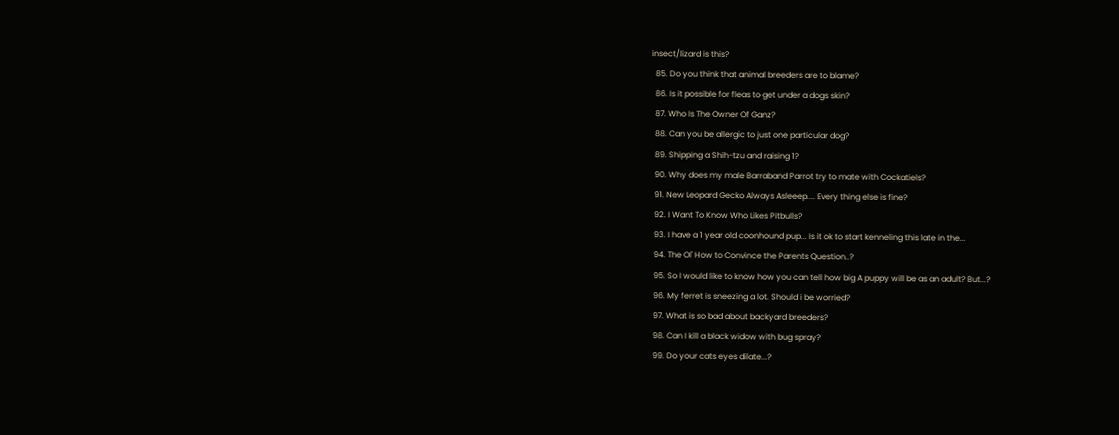insect/lizard is this?
  85. Do you think that animal breeders are to blame?
  86. Is it possible for fleas to get under a dogs skin?
  87. Who Is The Owner Of Ganz?
  88. Can you be allergic to just one particular dog?
  89. Shipping a Shih-tzu and raising 1?
  90. Why does my male Barraband Parrot try to mate with Cockatiels?
  91. New Leopard Gecko Always Asleeep.... Every thing else is fine?
  92. I Want To Know Who Likes Pitbulls?
  93. I have a 1 year old coonhound pup... Is it ok to start kenneling this late in the...
  94. The Ol' How to Convince the Parents Question..?
  95. So I would like to know how you can tell how big A puppy will be as an adult? But...?
  96. My ferret is sneezing a lot. Should i be worried?
  97. What is so bad about backyard breeders?
  98. Can I kill a black widow with bug spray?
  99. Do your cats eyes dilate...?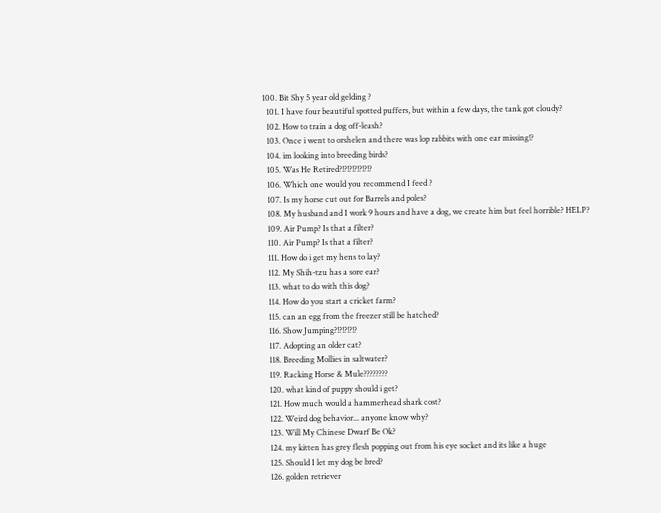100. Bit Shy 5 year old gelding ?
  101. I have four beautiful spotted puffers, but within a few days, the tank got cloudy?
  102. How to train a dog off-leash?
  103. Once i went to orshelen and there was lop rabbits with one ear missing!?
  104. im looking into breeding birds?
  105. Was He Retired?!?!?!?!?!?!?
  106. Which one would you recommend I feed ?
  107. Is my horse cut out for Barrels and poles?
  108. My husband and I work 9 hours and have a dog, we create him but feel horrible? HELP?
  109. Air Pump? Is that a filter?
  110. Air Pump? Is that a filter?
  111. How do i get my hens to lay?
  112. My Shih-tzu has a sore ear?
  113. what to do with this dog?
  114. How do you start a cricket farm?
  115. can an egg from the freezer still be hatched?
  116. Show Jumping?!?!?!?!?
  117. Adopting an older cat?
  118. Breeding Mollies in saltwater?
  119. Racking Horse & Mule????????
  120. what kind of puppy should i get?
  121. How much would a hammerhead shark cost?
  122. Weird dog behavior... anyone know why?
  123. Will My Chinese Dwarf Be Ok?
  124. my kitten has grey flesh popping out from his eye socket and its like a huge
  125. Should I let my dog be bred?
  126. golden retriever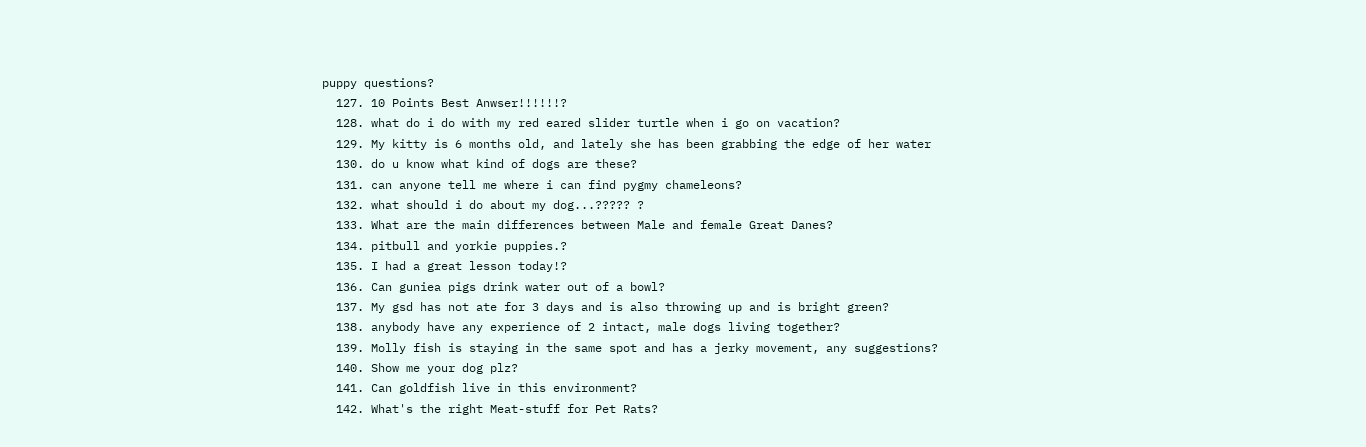puppy questions?
  127. 10 Points Best Anwser!!!!!!?
  128. what do i do with my red eared slider turtle when i go on vacation?
  129. My kitty is 6 months old, and lately she has been grabbing the edge of her water
  130. do u know what kind of dogs are these?
  131. can anyone tell me where i can find pygmy chameleons?
  132. what should i do about my dog...????? ?
  133. What are the main differences between Male and female Great Danes?
  134. pitbull and yorkie puppies.?
  135. I had a great lesson today!?
  136. Can guniea pigs drink water out of a bowl?
  137. My gsd has not ate for 3 days and is also throwing up and is bright green?
  138. anybody have any experience of 2 intact, male dogs living together?
  139. Molly fish is staying in the same spot and has a jerky movement, any suggestions?
  140. Show me your dog plz?
  141. Can goldfish live in this environment?
  142. What's the right Meat-stuff for Pet Rats?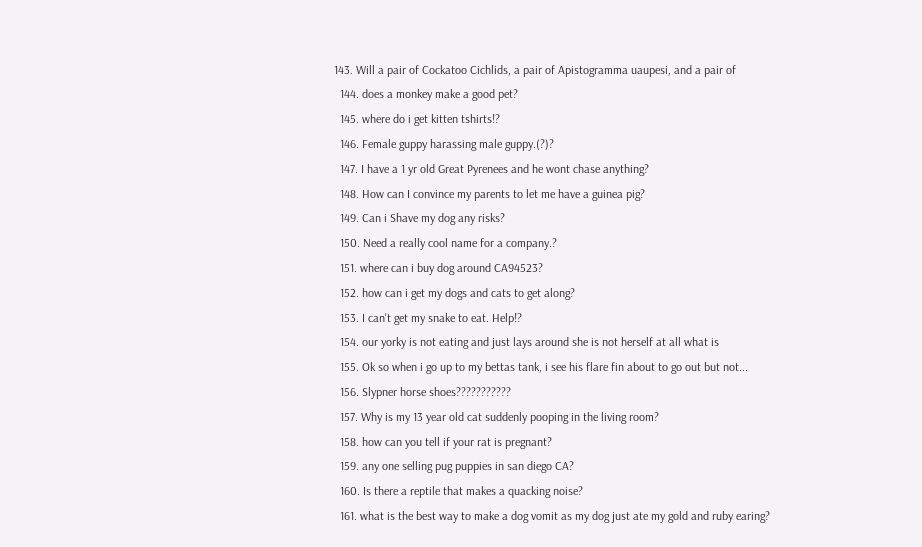143. Will a pair of Cockatoo Cichlids, a pair of Apistogramma uaupesi, and a pair of
  144. does a monkey make a good pet?
  145. where do i get kitten tshirts!?
  146. Female guppy harassing male guppy.(?)?
  147. I have a 1 yr old Great Pyrenees and he wont chase anything?
  148. How can I convince my parents to let me have a guinea pig?
  149. Can i Shave my dog any risks?
  150. Need a really cool name for a company.?
  151. where can i buy dog around CA94523?
  152. how can i get my dogs and cats to get along?
  153. I can't get my snake to eat. Help!?
  154. our yorky is not eating and just lays around she is not herself at all what is
  155. Ok so when i go up to my bettas tank, i see his flare fin about to go out but not...
  156. Slypner horse shoes???????????
  157. Why is my 13 year old cat suddenly pooping in the living room?
  158. how can you tell if your rat is pregnant?
  159. any one selling pug puppies in san diego CA?
  160. Is there a reptile that makes a quacking noise?
  161. what is the best way to make a dog vomit as my dog just ate my gold and ruby earing?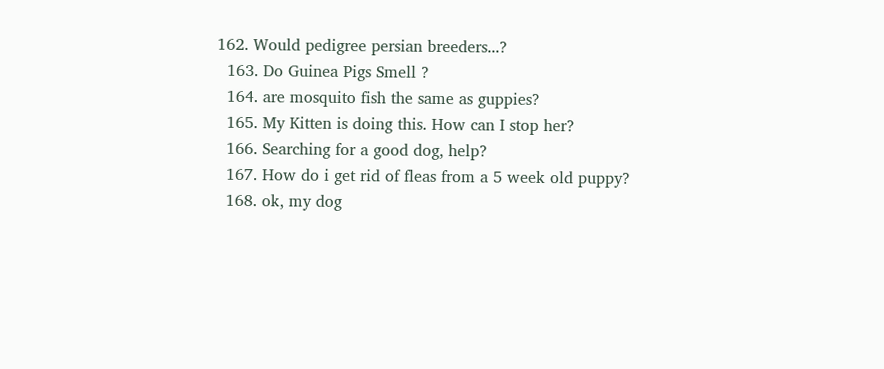162. Would pedigree persian breeders...?
  163. Do Guinea Pigs Smell ?
  164. are mosquito fish the same as guppies?
  165. My Kitten is doing this. How can I stop her?
  166. Searching for a good dog, help?
  167. How do i get rid of fleas from a 5 week old puppy?
  168. ok, my dog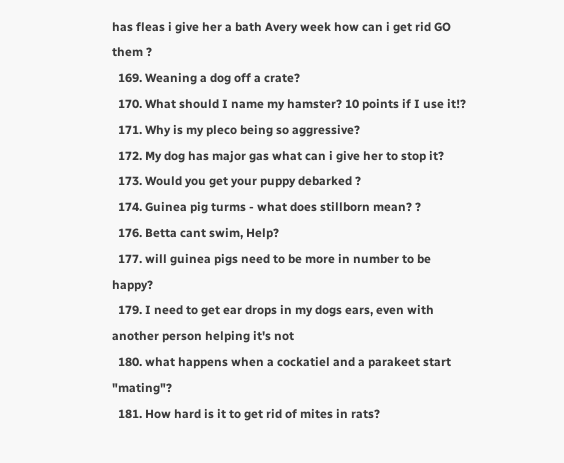has fleas i give her a bath Avery week how can i get rid GO them ?
  169. Weaning a dog off a crate?
  170. What should I name my hamster? 10 points if I use it!?
  171. Why is my pleco being so aggressive?
  172. My dog has major gas what can i give her to stop it?
  173. Would you get your puppy debarked ?
  174. Guinea pig turms - what does stillborn mean? ?
  176. Betta cant swim, Help?
  177. will guinea pigs need to be more in number to be happy?
  179. I need to get ear drops in my dogs ears, even with another person helping it's not
  180. what happens when a cockatiel and a parakeet start "mating"?
  181. How hard is it to get rid of mites in rats?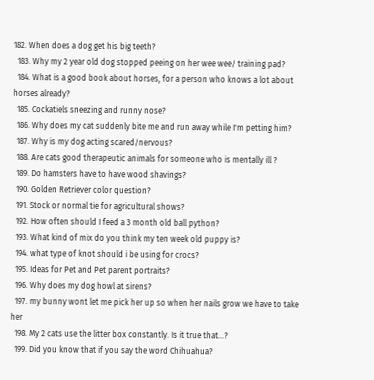182. When does a dog get his big teeth?
  183. Why my 2 year old dog stopped peeing on her wee wee/ training pad?
  184. What is a good book about horses, for a person who knows a lot about horses already?
  185. Cockatiels sneezing and runny nose?
  186. Why does my cat suddenly bite me and run away while I'm petting him?
  187. Why is my dog acting scared/nervous?
  188. Are cats good therapeutic animals for someone who is mentally ill ?
  189. Do hamsters have to have wood shavings?
  190. Golden Retriever color question?
  191. Stock or normal tie for agricultural shows?
  192. How often should I feed a 3 month old ball python?
  193. What kind of mix do you think my ten week old puppy is?
  194. what type of knot should i be using for crocs?
  195. Ideas for Pet and Pet parent portraits?
  196. Why does my dog howl at sirens?
  197. my bunny wont let me pick her up so when her nails grow we have to take her
  198. My 2 cats use the litter box constantly. Is it true that...?
  199. Did you know that if you say the word Chihuahua?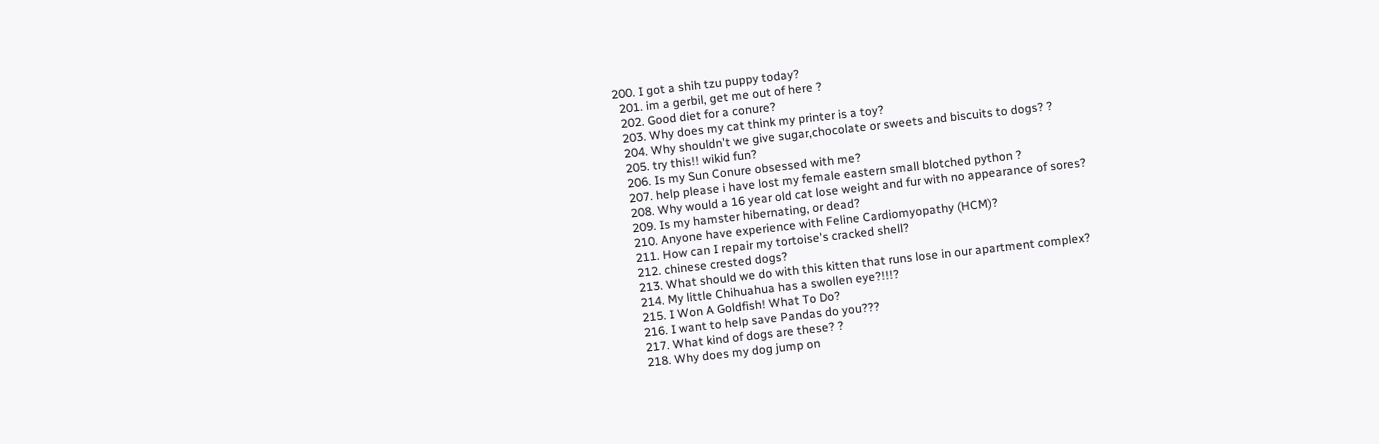200. I got a shih tzu puppy today?
  201. im a gerbil, get me out of here ?
  202. Good diet for a conure?
  203. Why does my cat think my printer is a toy?
  204. Why shouldn't we give sugar,chocolate or sweets and biscuits to dogs? ?
  205. try this!! wikid fun?
  206. Is my Sun Conure obsessed with me?
  207. help please i have lost my female eastern small blotched python ?
  208. Why would a 16 year old cat lose weight and fur with no appearance of sores?
  209. Is my hamster hibernating, or dead?
  210. Anyone have experience with Feline Cardiomyopathy (HCM)?
  211. How can I repair my tortoise's cracked shell?
  212. chinese crested dogs?
  213. What should we do with this kitten that runs lose in our apartment complex?
  214. My little Chihuahua has a swollen eye?!!!?
  215. I Won A Goldfish! What To Do?
  216. I want to help save Pandas do you???
  217. What kind of dogs are these? ?
  218. Why does my dog jump on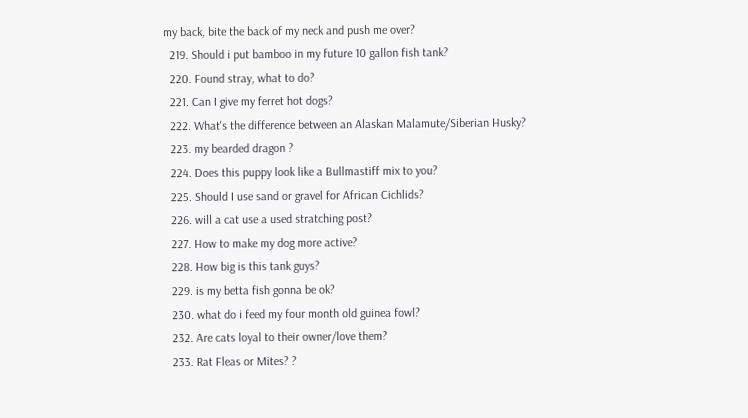my back, bite the back of my neck and push me over?
  219. Should i put bamboo in my future 10 gallon fish tank?
  220. Found stray, what to do?
  221. Can I give my ferret hot dogs?
  222. What's the difference between an Alaskan Malamute/Siberian Husky?
  223. my bearded dragon ?
  224. Does this puppy look like a Bullmastiff mix to you?
  225. Should I use sand or gravel for African Cichlids?
  226. will a cat use a used stratching post?
  227. How to make my dog more active?
  228. How big is this tank guys?
  229. is my betta fish gonna be ok?
  230. what do i feed my four month old guinea fowl?
  232. Are cats loyal to their owner/love them?
  233. Rat Fleas or Mites? ?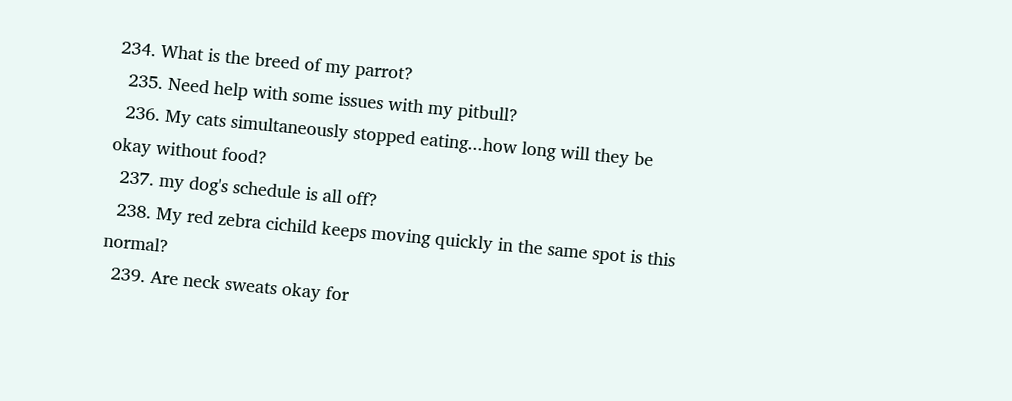234. What is the breed of my parrot?
  235. Need help with some issues with my pitbull?
  236. My cats simultaneously stopped eating...how long will they be okay without food?
  237. my dog's schedule is all off?
  238. My red zebra cichild keeps moving quickly in the same spot is this normal?
  239. Are neck sweats okay for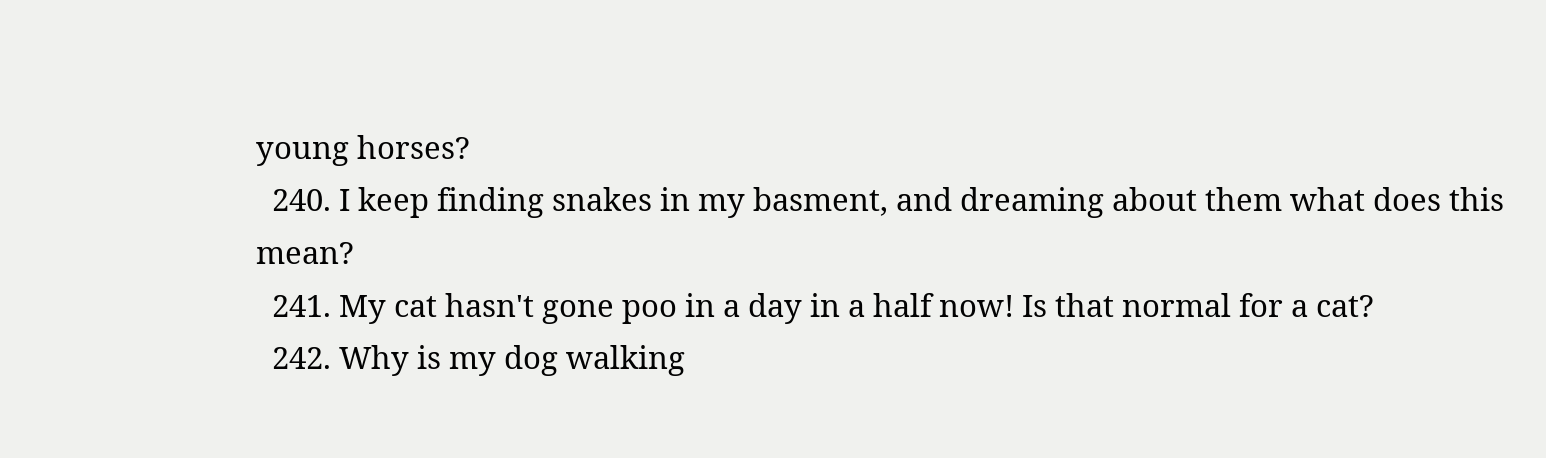young horses?
  240. I keep finding snakes in my basment, and dreaming about them what does this mean?
  241. My cat hasn't gone poo in a day in a half now! Is that normal for a cat?
  242. Why is my dog walking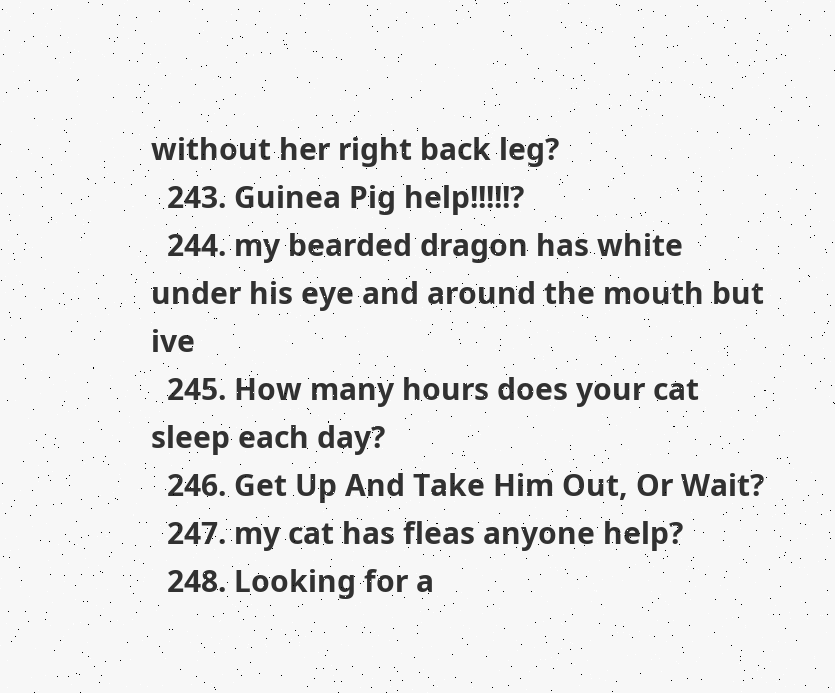without her right back leg?
  243. Guinea Pig help!!!!!?
  244. my bearded dragon has white under his eye and around the mouth but ive
  245. How many hours does your cat sleep each day?
  246. Get Up And Take Him Out, Or Wait?
  247. my cat has fleas anyone help?
  248. Looking for a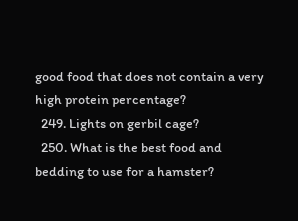good food that does not contain a very high protein percentage?
  249. Lights on gerbil cage?
  250. What is the best food and bedding to use for a hamster?